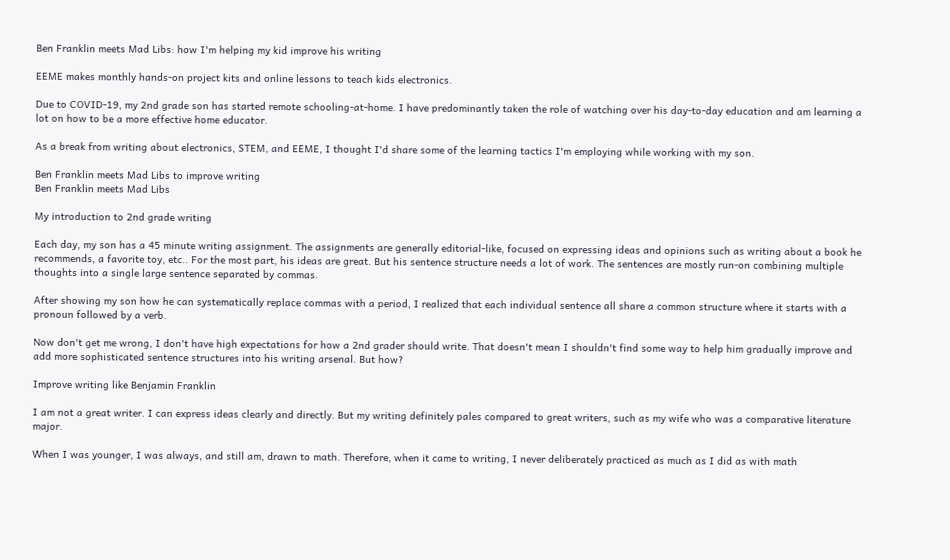Ben Franklin meets Mad Libs: how I'm helping my kid improve his writing

EEME makes monthly hands-on project kits and online lessons to teach kids electronics.

Due to COVID-19, my 2nd grade son has started remote schooling-at-home. I have predominantly taken the role of watching over his day-to-day education and am learning a lot on how to be a more effective home educator.

As a break from writing about electronics, STEM, and EEME, I thought I'd share some of the learning tactics I'm employing while working with my son.

Ben Franklin meets Mad Libs to improve writing
Ben Franklin meets Mad Libs

My introduction to 2nd grade writing

Each day, my son has a 45 minute writing assignment. The assignments are generally editorial-like, focused on expressing ideas and opinions such as writing about a book he recommends, a favorite toy, etc.. For the most part, his ideas are great. But his sentence structure needs a lot of work. The sentences are mostly run-on combining multiple thoughts into a single large sentence separated by commas.

After showing my son how he can systematically replace commas with a period, I realized that each individual sentence all share a common structure where it starts with a pronoun followed by a verb.

Now don't get me wrong, I don't have high expectations for how a 2nd grader should write. That doesn't mean I shouldn't find some way to help him gradually improve and add more sophisticated sentence structures into his writing arsenal. But how?

Improve writing like Benjamin Franklin

I am not a great writer. I can express ideas clearly and directly. But my writing definitely pales compared to great writers, such as my wife who was a comparative literature major.

When I was younger, I was always, and still am, drawn to math. Therefore, when it came to writing, I never deliberately practiced as much as I did as with math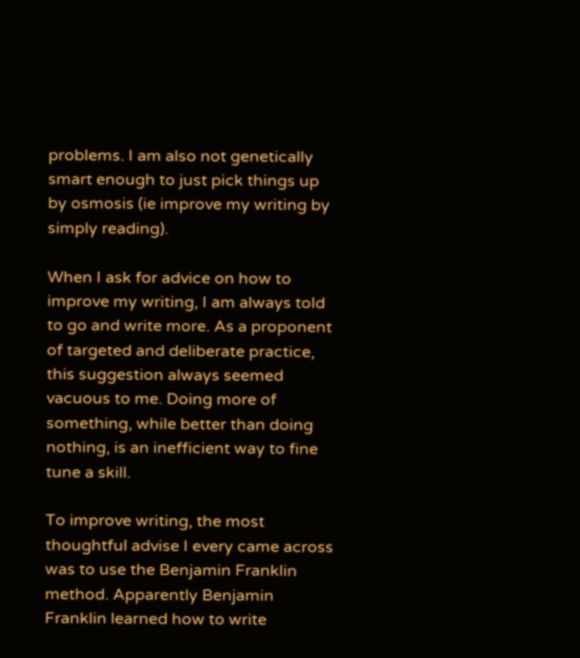problems. I am also not genetically smart enough to just pick things up by osmosis (ie improve my writing by simply reading).

When I ask for advice on how to improve my writing, I am always told to go and write more. As a proponent of targeted and deliberate practice, this suggestion always seemed vacuous to me. Doing more of something, while better than doing nothing, is an inefficient way to fine tune a skill.

To improve writing, the most thoughtful advise I every came across was to use the Benjamin Franklin method. Apparently Benjamin Franklin learned how to write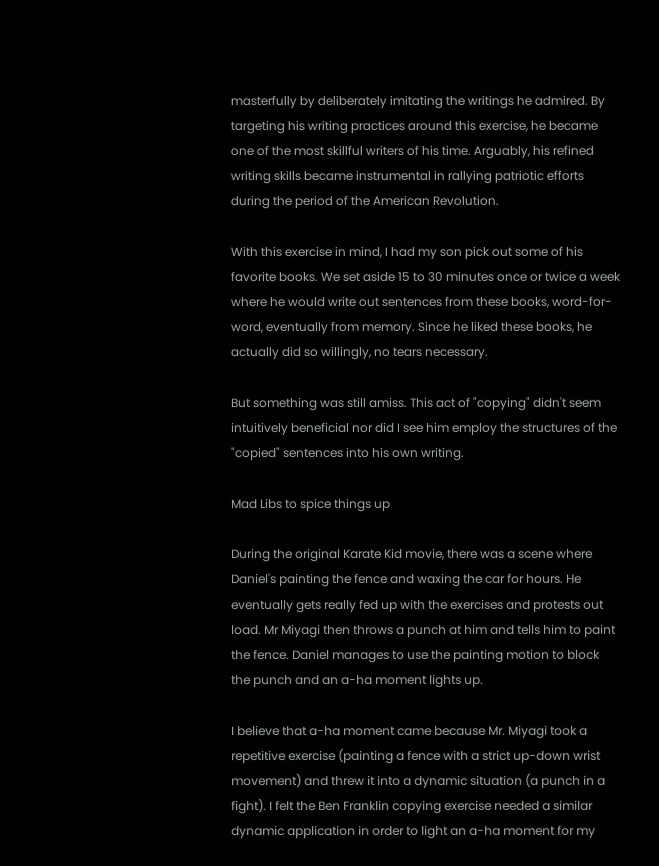masterfully by deliberately imitating the writings he admired. By targeting his writing practices around this exercise, he became one of the most skillful writers of his time. Arguably, his refined writing skills became instrumental in rallying patriotic efforts during the period of the American Revolution.

With this exercise in mind, I had my son pick out some of his favorite books. We set aside 15 to 30 minutes once or twice a week where he would write out sentences from these books, word-for-word, eventually from memory. Since he liked these books, he actually did so willingly, no tears necessary.

But something was still amiss. This act of "copying" didn't seem intuitively beneficial nor did I see him employ the structures of the "copied" sentences into his own writing.

Mad Libs to spice things up

During the original Karate Kid movie, there was a scene where Daniel's painting the fence and waxing the car for hours. He eventually gets really fed up with the exercises and protests out load. Mr Miyagi then throws a punch at him and tells him to paint the fence. Daniel manages to use the painting motion to block the punch and an a-ha moment lights up.

I believe that a-ha moment came because Mr. Miyagi took a repetitive exercise (painting a fence with a strict up-down wrist movement) and threw it into a dynamic situation (a punch in a fight). I felt the Ben Franklin copying exercise needed a similar dynamic application in order to light an a-ha moment for my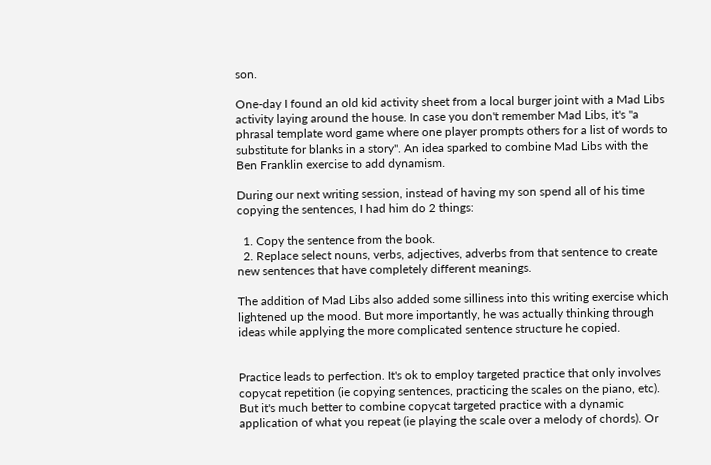son.

One-day I found an old kid activity sheet from a local burger joint with a Mad Libs activity laying around the house. In case you don't remember Mad Libs, it's "a phrasal template word game where one player prompts others for a list of words to substitute for blanks in a story". An idea sparked to combine Mad Libs with the Ben Franklin exercise to add dynamism.

During our next writing session, instead of having my son spend all of his time copying the sentences, I had him do 2 things:

  1. Copy the sentence from the book.
  2. Replace select nouns, verbs, adjectives, adverbs from that sentence to create new sentences that have completely different meanings.

The addition of Mad Libs also added some silliness into this writing exercise which lightened up the mood. But more importantly, he was actually thinking through ideas while applying the more complicated sentence structure he copied.


Practice leads to perfection. It's ok to employ targeted practice that only involves copycat repetition (ie copying sentences, practicing the scales on the piano, etc). But it's much better to combine copycat targeted practice with a dynamic application of what you repeat (ie playing the scale over a melody of chords). Or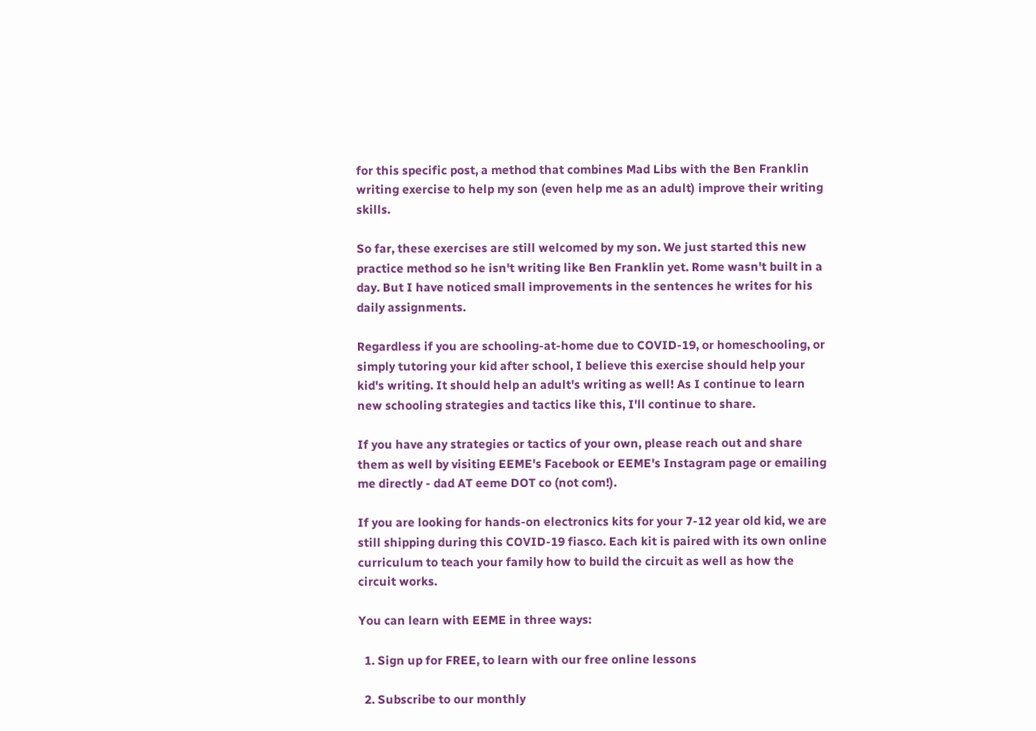for this specific post, a method that combines Mad Libs with the Ben Franklin writing exercise to help my son (even help me as an adult) improve their writing skills.

So far, these exercises are still welcomed by my son. We just started this new practice method so he isn't writing like Ben Franklin yet. Rome wasn't built in a day. But I have noticed small improvements in the sentences he writes for his daily assignments.

Regardless if you are schooling-at-home due to COVID-19, or homeschooling, or simply tutoring your kid after school, I believe this exercise should help your kid's writing. It should help an adult's writing as well! As I continue to learn new schooling strategies and tactics like this, I'll continue to share.

If you have any strategies or tactics of your own, please reach out and share them as well by visiting EEME's Facebook or EEME's Instagram page or emailing me directly - dad AT eeme DOT co (not com!).

If you are looking for hands-on electronics kits for your 7-12 year old kid, we are still shipping during this COVID-19 fiasco. Each kit is paired with its own online curriculum to teach your family how to build the circuit as well as how the circuit works.

You can learn with EEME in three ways:

  1. Sign up for FREE, to learn with our free online lessons

  2. Subscribe to our monthly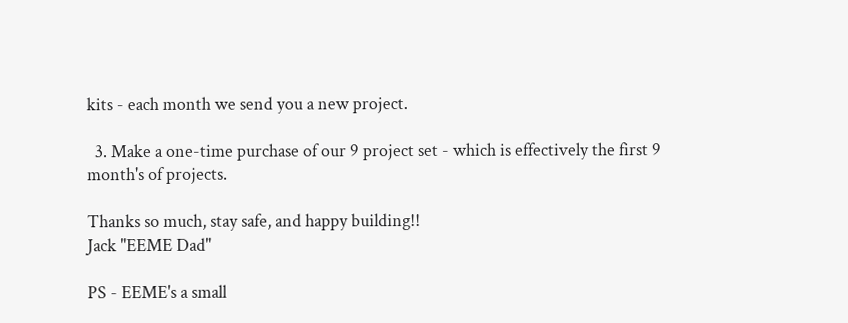kits - each month we send you a new project.

  3. Make a one-time purchase of our 9 project set - which is effectively the first 9 month's of projects.

Thanks so much, stay safe, and happy building!!
Jack "EEME Dad"

PS - EEME's a small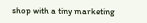shop with a tiny marketing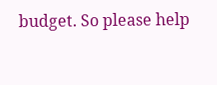budget. So please help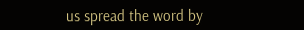us spread the word by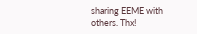sharing EEME with others. Thx!